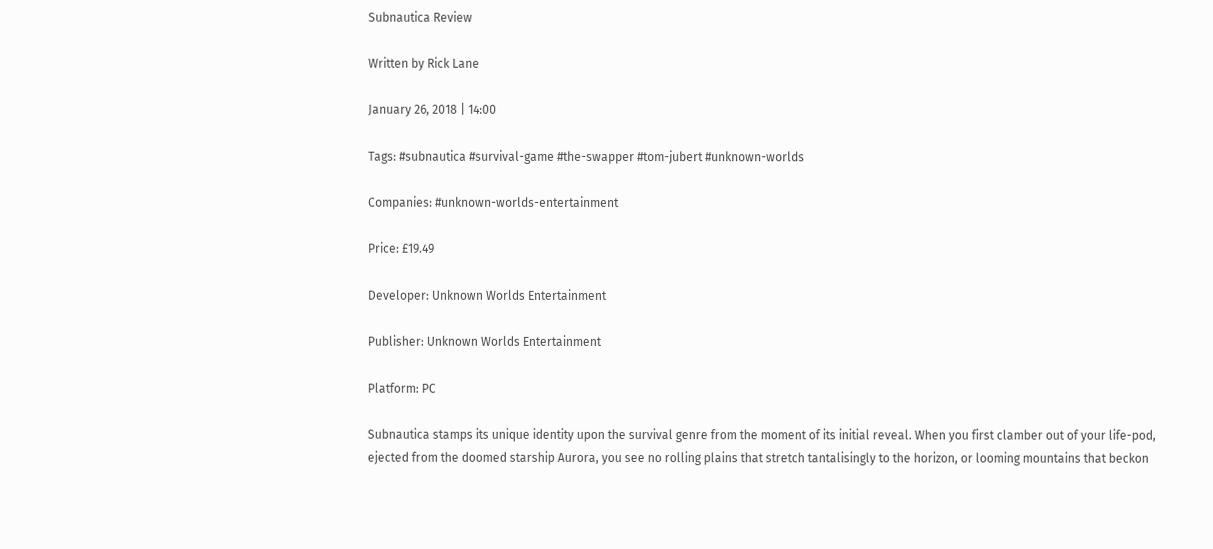Subnautica Review

Written by Rick Lane

January 26, 2018 | 14:00

Tags: #subnautica #survival-game #the-swapper #tom-jubert #unknown-worlds

Companies: #unknown-worlds-entertainment

Price: £19.49

Developer: Unknown Worlds Entertainment

Publisher: Unknown Worlds Entertainment

Platform: PC

Subnautica stamps its unique identity upon the survival genre from the moment of its initial reveal. When you first clamber out of your life-pod, ejected from the doomed starship Aurora, you see no rolling plains that stretch tantalisingly to the horizon, or looming mountains that beckon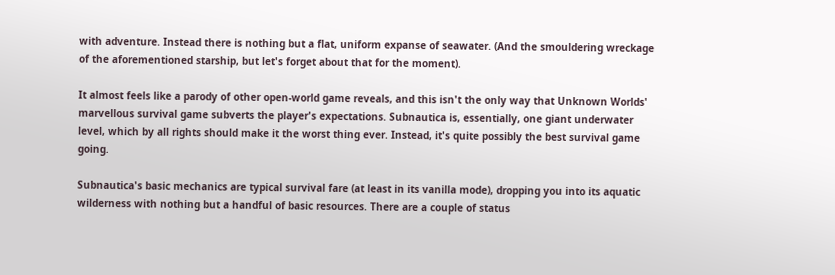with adventure. Instead there is nothing but a flat, uniform expanse of seawater. (And the smouldering wreckage of the aforementioned starship, but let's forget about that for the moment).

It almost feels like a parody of other open-world game reveals, and this isn't the only way that Unknown Worlds' marvellous survival game subverts the player's expectations. Subnautica is, essentially, one giant underwater level, which by all rights should make it the worst thing ever. Instead, it's quite possibly the best survival game going.

Subnautica's basic mechanics are typical survival fare (at least in its vanilla mode), dropping you into its aquatic wilderness with nothing but a handful of basic resources. There are a couple of status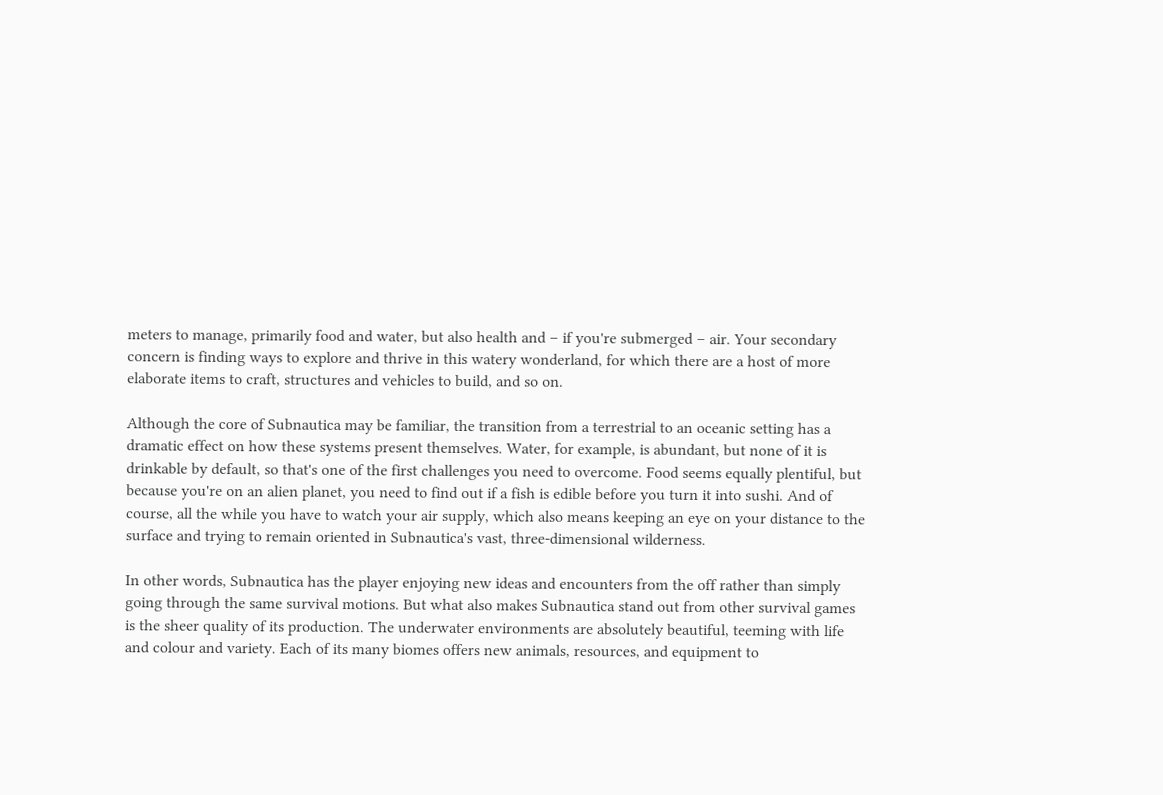meters to manage, primarily food and water, but also health and – if you're submerged – air. Your secondary concern is finding ways to explore and thrive in this watery wonderland, for which there are a host of more elaborate items to craft, structures and vehicles to build, and so on.

Although the core of Subnautica may be familiar, the transition from a terrestrial to an oceanic setting has a dramatic effect on how these systems present themselves. Water, for example, is abundant, but none of it is drinkable by default, so that's one of the first challenges you need to overcome. Food seems equally plentiful, but because you're on an alien planet, you need to find out if a fish is edible before you turn it into sushi. And of course, all the while you have to watch your air supply, which also means keeping an eye on your distance to the surface and trying to remain oriented in Subnautica's vast, three-dimensional wilderness.

In other words, Subnautica has the player enjoying new ideas and encounters from the off rather than simply going through the same survival motions. But what also makes Subnautica stand out from other survival games is the sheer quality of its production. The underwater environments are absolutely beautiful, teeming with life and colour and variety. Each of its many biomes offers new animals, resources, and equipment to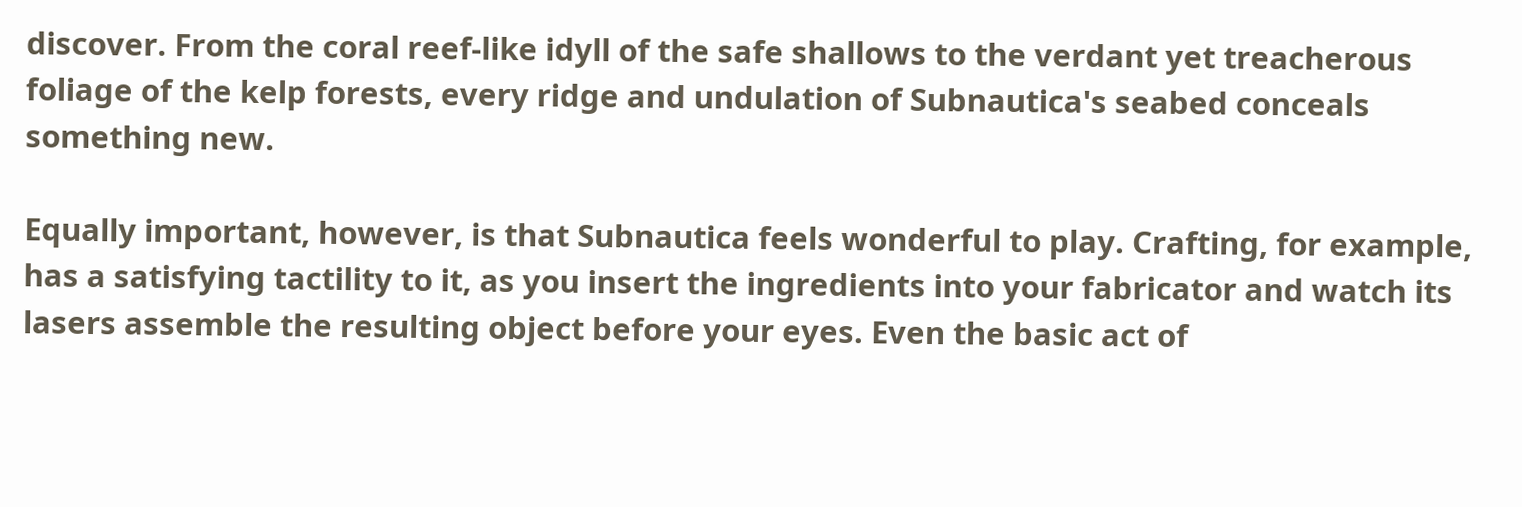discover. From the coral reef-like idyll of the safe shallows to the verdant yet treacherous foliage of the kelp forests, every ridge and undulation of Subnautica's seabed conceals something new.

Equally important, however, is that Subnautica feels wonderful to play. Crafting, for example, has a satisfying tactility to it, as you insert the ingredients into your fabricator and watch its lasers assemble the resulting object before your eyes. Even the basic act of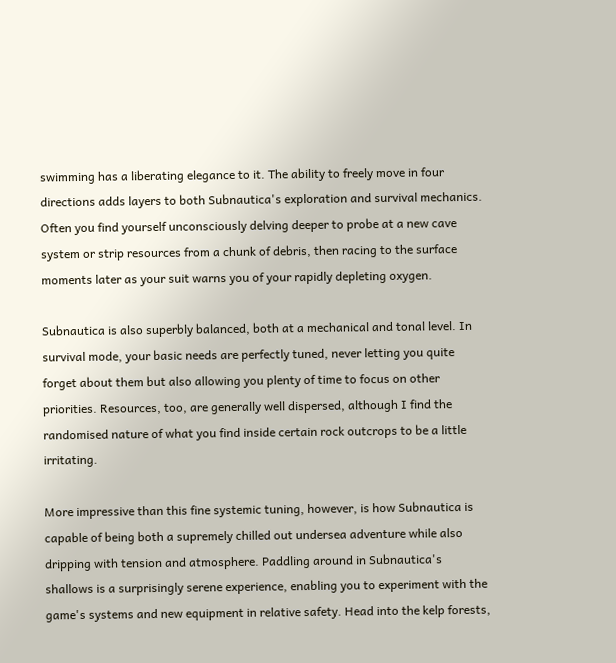swimming has a liberating elegance to it. The ability to freely move in four directions adds layers to both Subnautica's exploration and survival mechanics. Often you find yourself unconsciously delving deeper to probe at a new cave system or strip resources from a chunk of debris, then racing to the surface moments later as your suit warns you of your rapidly depleting oxygen.

Subnautica is also superbly balanced, both at a mechanical and tonal level. In survival mode, your basic needs are perfectly tuned, never letting you quite forget about them but also allowing you plenty of time to focus on other priorities. Resources, too, are generally well dispersed, although I find the randomised nature of what you find inside certain rock outcrops to be a little irritating.

More impressive than this fine systemic tuning, however, is how Subnautica is capable of being both a supremely chilled out undersea adventure while also dripping with tension and atmosphere. Paddling around in Subnautica's shallows is a surprisingly serene experience, enabling you to experiment with the game's systems and new equipment in relative safety. Head into the kelp forests,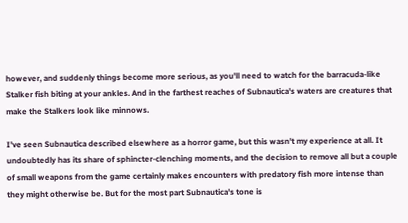however, and suddenly things become more serious, as you'll need to watch for the barracuda-like Stalker fish biting at your ankles. And in the farthest reaches of Subnautica's waters are creatures that make the Stalkers look like minnows.

I've seen Subnautica described elsewhere as a horror game, but this wasn't my experience at all. It undoubtedly has its share of sphincter-clenching moments, and the decision to remove all but a couple of small weapons from the game certainly makes encounters with predatory fish more intense than they might otherwise be. But for the most part Subnautica's tone is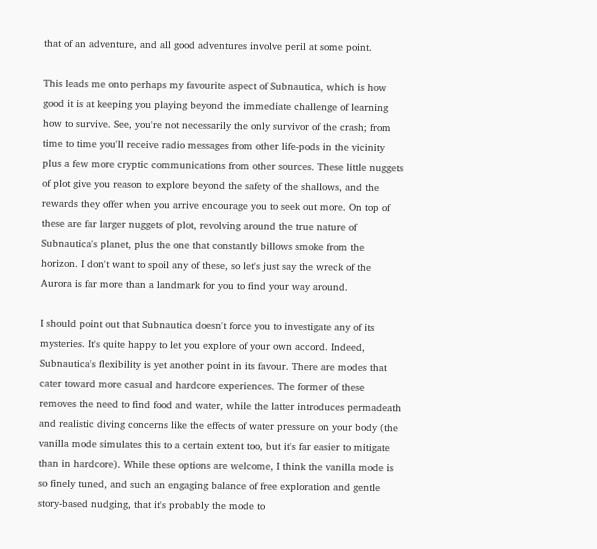that of an adventure, and all good adventures involve peril at some point.

This leads me onto perhaps my favourite aspect of Subnautica, which is how good it is at keeping you playing beyond the immediate challenge of learning how to survive. See, you're not necessarily the only survivor of the crash; from time to time you'll receive radio messages from other life-pods in the vicinity plus a few more cryptic communications from other sources. These little nuggets of plot give you reason to explore beyond the safety of the shallows, and the rewards they offer when you arrive encourage you to seek out more. On top of these are far larger nuggets of plot, revolving around the true nature of Subnautica's planet, plus the one that constantly billows smoke from the horizon. I don't want to spoil any of these, so let's just say the wreck of the Aurora is far more than a landmark for you to find your way around.

I should point out that Subnautica doesn't force you to investigate any of its mysteries. It's quite happy to let you explore of your own accord. Indeed, Subnautica's flexibility is yet another point in its favour. There are modes that cater toward more casual and hardcore experiences. The former of these removes the need to find food and water, while the latter introduces permadeath and realistic diving concerns like the effects of water pressure on your body (the vanilla mode simulates this to a certain extent too, but it's far easier to mitigate than in hardcore). While these options are welcome, I think the vanilla mode is so finely tuned, and such an engaging balance of free exploration and gentle story-based nudging, that it's probably the mode to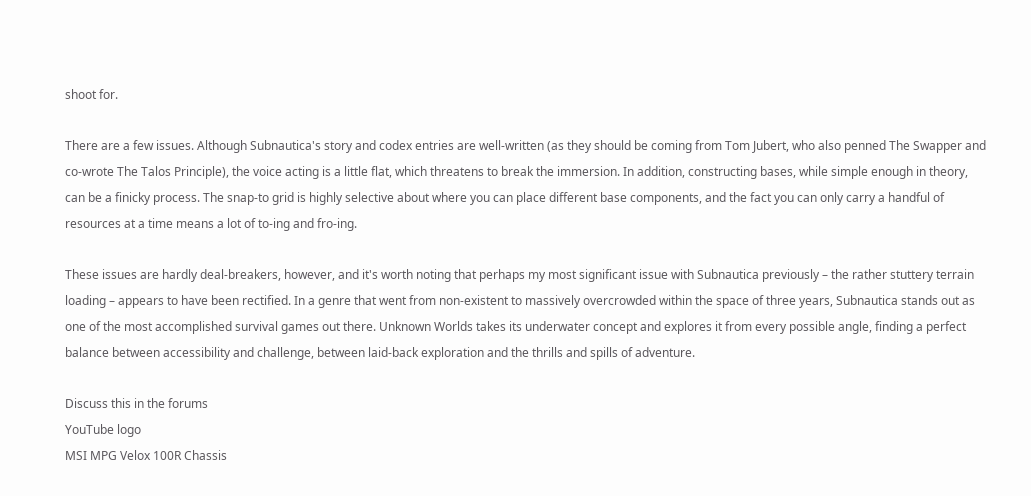shoot for.

There are a few issues. Although Subnautica's story and codex entries are well-written (as they should be coming from Tom Jubert, who also penned The Swapper and co-wrote The Talos Principle), the voice acting is a little flat, which threatens to break the immersion. In addition, constructing bases, while simple enough in theory, can be a finicky process. The snap-to grid is highly selective about where you can place different base components, and the fact you can only carry a handful of resources at a time means a lot of to-ing and fro-ing.

These issues are hardly deal-breakers, however, and it's worth noting that perhaps my most significant issue with Subnautica previously – the rather stuttery terrain loading – appears to have been rectified. In a genre that went from non-existent to massively overcrowded within the space of three years, Subnautica stands out as one of the most accomplished survival games out there. Unknown Worlds takes its underwater concept and explores it from every possible angle, finding a perfect balance between accessibility and challenge, between laid-back exploration and the thrills and spills of adventure.

Discuss this in the forums
YouTube logo
MSI MPG Velox 100R Chassis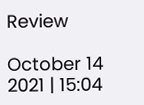Review

October 14 2021 | 15:04